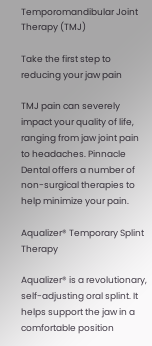Temporomandibular Joint Therapy (TMJ)

Take the first step to reducing your jaw pain

TMJ pain can severely impact your quality of life, ranging from jaw joint pain to headaches. Pinnacle Dental offers a number of non-surgical therapies to help minimize your pain.

Aqualizer® Temporary Splint Therapy

Aqualizer® is a revolutionary, self-adjusting oral splint. It helps support the jaw in a comfortable position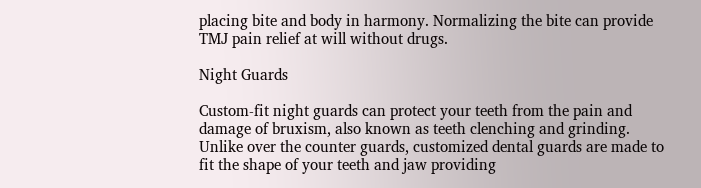placing bite and body in harmony. Normalizing the bite can provide TMJ pain relief at will without drugs.

Night Guards

Custom-fit night guards can protect your teeth from the pain and damage of bruxism, also known as teeth clenching and grinding. Unlike over the counter guards, customized dental guards are made to fit the shape of your teeth and jaw providing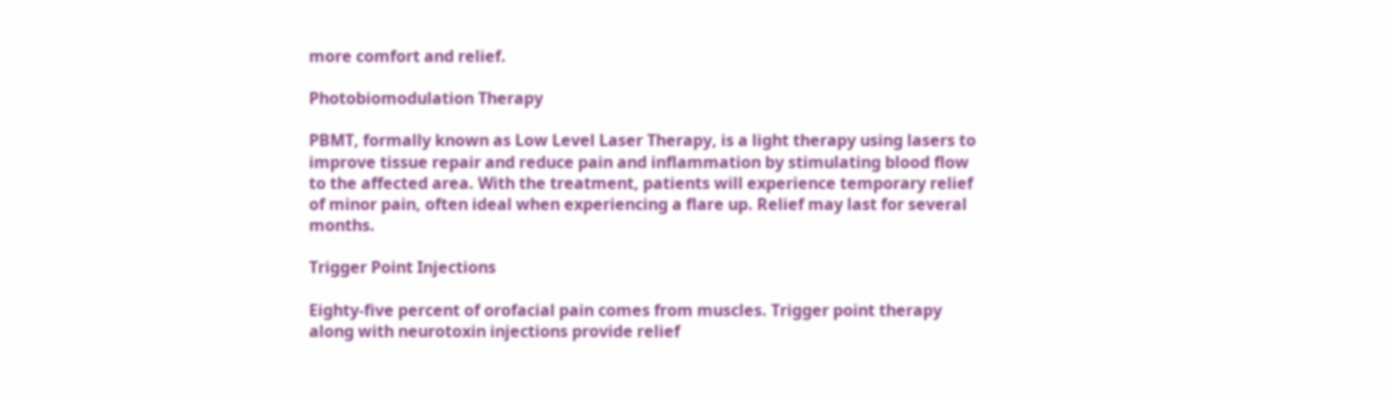more comfort and relief.

Photobiomodulation Therapy

PBMT, formally known as Low Level Laser Therapy, is a light therapy using lasers to improve tissue repair and reduce pain and inflammation by stimulating blood flow to the affected area. With the treatment, patients will experience temporary relief of minor pain, often ideal when experiencing a flare up. Relief may last for several months.

Trigger Point Injections

Eighty-five percent of orofacial pain comes from muscles. Trigger point therapy along with neurotoxin injections provide relief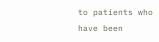to patients who have been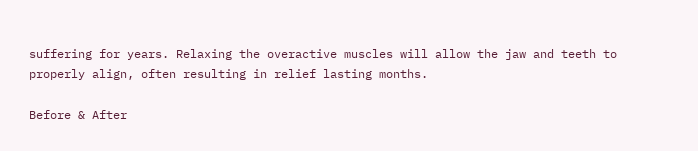suffering for years. Relaxing the overactive muscles will allow the jaw and teeth to properly align, often resulting in relief lasting months.

Before & After